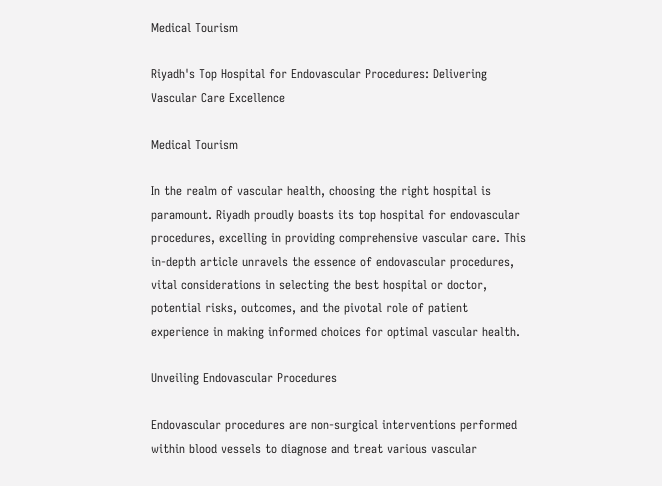Medical Tourism

Riyadh's Top Hospital for Endovascular Procedures: Delivering Vascular Care Excellence

Medical Tourism

In the realm of vascular health, choosing the right hospital is paramount. Riyadh proudly boasts its top hospital for endovascular procedures, excelling in providing comprehensive vascular care. This in-depth article unravels the essence of endovascular procedures, vital considerations in selecting the best hospital or doctor, potential risks, outcomes, and the pivotal role of patient experience in making informed choices for optimal vascular health.

Unveiling Endovascular Procedures

Endovascular procedures are non-surgical interventions performed within blood vessels to diagnose and treat various vascular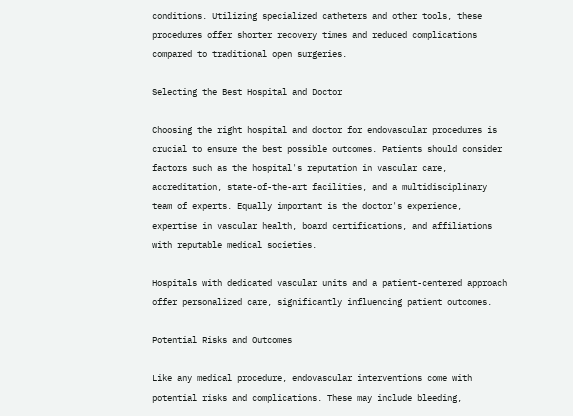conditions. Utilizing specialized catheters and other tools, these procedures offer shorter recovery times and reduced complications compared to traditional open surgeries.

Selecting the Best Hospital and Doctor

Choosing the right hospital and doctor for endovascular procedures is crucial to ensure the best possible outcomes. Patients should consider factors such as the hospital's reputation in vascular care, accreditation, state-of-the-art facilities, and a multidisciplinary team of experts. Equally important is the doctor's experience, expertise in vascular health, board certifications, and affiliations with reputable medical societies.

Hospitals with dedicated vascular units and a patient-centered approach offer personalized care, significantly influencing patient outcomes.

Potential Risks and Outcomes

Like any medical procedure, endovascular interventions come with potential risks and complications. These may include bleeding,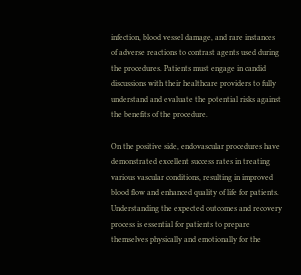infection, blood vessel damage, and rare instances of adverse reactions to contrast agents used during the procedures. Patients must engage in candid discussions with their healthcare providers to fully understand and evaluate the potential risks against the benefits of the procedure.

On the positive side, endovascular procedures have demonstrated excellent success rates in treating various vascular conditions, resulting in improved blood flow and enhanced quality of life for patients. Understanding the expected outcomes and recovery process is essential for patients to prepare themselves physically and emotionally for the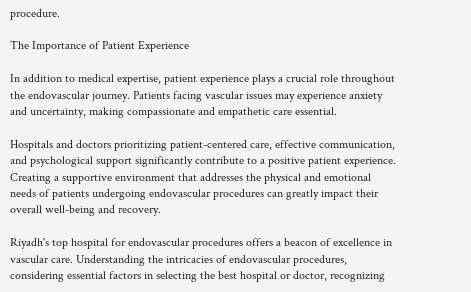procedure.

The Importance of Patient Experience

In addition to medical expertise, patient experience plays a crucial role throughout the endovascular journey. Patients facing vascular issues may experience anxiety and uncertainty, making compassionate and empathetic care essential.

Hospitals and doctors prioritizing patient-centered care, effective communication, and psychological support significantly contribute to a positive patient experience. Creating a supportive environment that addresses the physical and emotional needs of patients undergoing endovascular procedures can greatly impact their overall well-being and recovery.

Riyadh's top hospital for endovascular procedures offers a beacon of excellence in vascular care. Understanding the intricacies of endovascular procedures, considering essential factors in selecting the best hospital or doctor, recognizing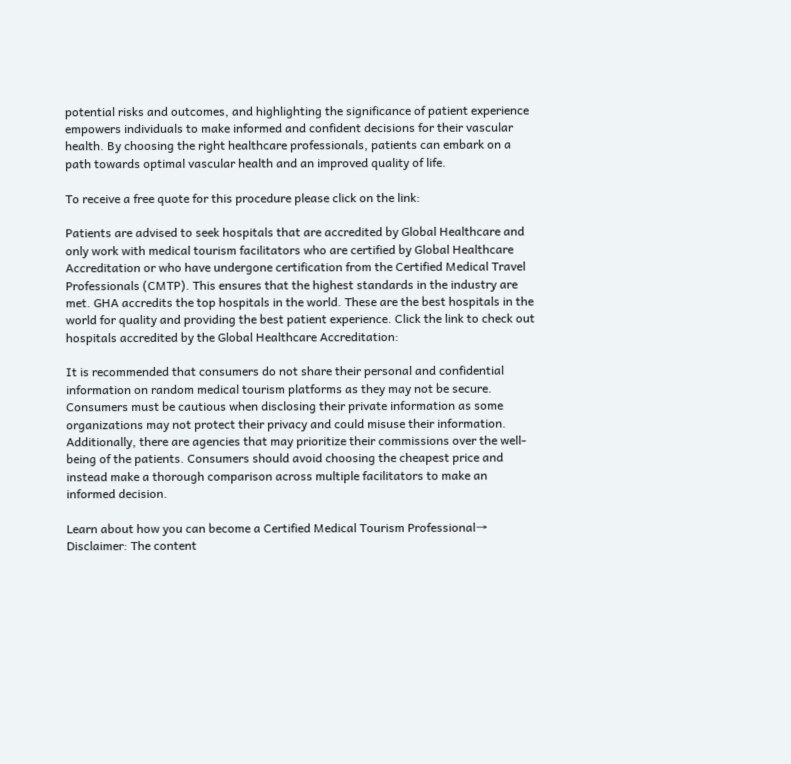potential risks and outcomes, and highlighting the significance of patient experience empowers individuals to make informed and confident decisions for their vascular health. By choosing the right healthcare professionals, patients can embark on a path towards optimal vascular health and an improved quality of life.

To receive a free quote for this procedure please click on the link:

Patients are advised to seek hospitals that are accredited by Global Healthcare and only work with medical tourism facilitators who are certified by Global Healthcare Accreditation or who have undergone certification from the Certified Medical Travel Professionals (CMTP). This ensures that the highest standards in the industry are met. GHA accredits the top hospitals in the world. These are the best hospitals in the world for quality and providing the best patient experience. Click the link to check out hospitals accredited by the Global Healthcare Accreditation:

It is recommended that consumers do not share their personal and confidential information on random medical tourism platforms as they may not be secure. Consumers must be cautious when disclosing their private information as some organizations may not protect their privacy and could misuse their information. Additionally, there are agencies that may prioritize their commissions over the well-being of the patients. Consumers should avoid choosing the cheapest price and instead make a thorough comparison across multiple facilitators to make an informed decision.

Learn about how you can become a Certified Medical Tourism Professional→
Disclaimer: The content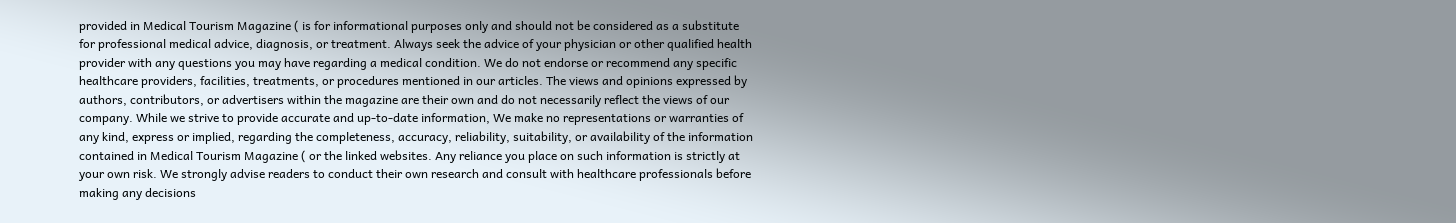provided in Medical Tourism Magazine ( is for informational purposes only and should not be considered as a substitute for professional medical advice, diagnosis, or treatment. Always seek the advice of your physician or other qualified health provider with any questions you may have regarding a medical condition. We do not endorse or recommend any specific healthcare providers, facilities, treatments, or procedures mentioned in our articles. The views and opinions expressed by authors, contributors, or advertisers within the magazine are their own and do not necessarily reflect the views of our company. While we strive to provide accurate and up-to-date information, We make no representations or warranties of any kind, express or implied, regarding the completeness, accuracy, reliability, suitability, or availability of the information contained in Medical Tourism Magazine ( or the linked websites. Any reliance you place on such information is strictly at your own risk. We strongly advise readers to conduct their own research and consult with healthcare professionals before making any decisions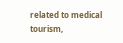related to medical tourism,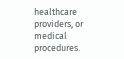healthcare providers, or medical procedures.